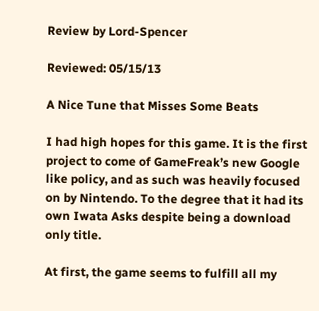Review by Lord-Spencer

Reviewed: 05/15/13

A Nice Tune that Misses Some Beats

I had high hopes for this game. It is the first project to come of GameFreak’s new Google like policy, and as such was heavily focused on by Nintendo. To the degree that it had its own Iwata Asks despite being a download only title.

At first, the game seems to fulfill all my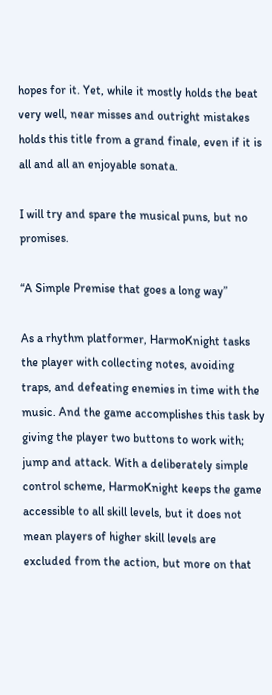hopes for it. Yet, while it mostly holds the beat very well, near misses and outright mistakes holds this title from a grand finale, even if it is all and all an enjoyable sonata.

I will try and spare the musical puns, but no promises.

“A Simple Premise that goes a long way”

As a rhythm platformer, HarmoKnight tasks the player with collecting notes, avoiding traps, and defeating enemies in time with the music. And the game accomplishes this task by giving the player two buttons to work with; jump and attack. With a deliberately simple control scheme, HarmoKnight keeps the game accessible to all skill levels, but it does not mean players of higher skill levels are excluded from the action, but more on that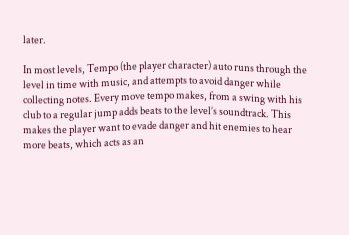later.

In most levels, Tempo (the player character) auto runs through the level in time with music, and attempts to avoid danger while collecting notes. Every move tempo makes, from a swing with his club to a regular jump adds beats to the level’s soundtrack. This makes the player want to evade danger and hit enemies to hear more beats, which acts as an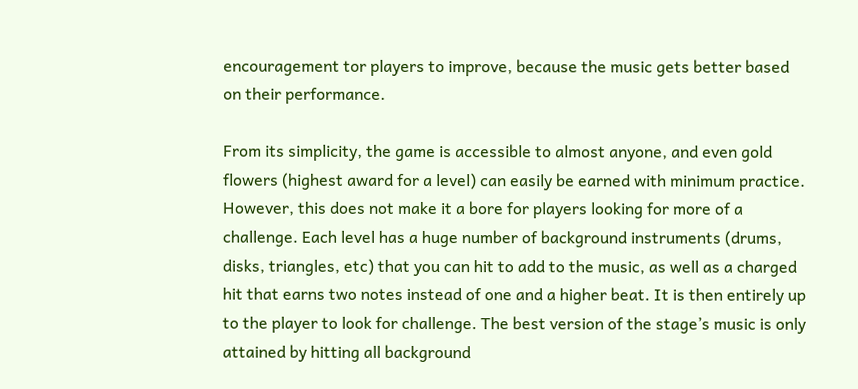encouragement tor players to improve, because the music gets better based on their performance.

From its simplicity, the game is accessible to almost anyone, and even gold flowers (highest award for a level) can easily be earned with minimum practice. However, this does not make it a bore for players looking for more of a challenge. Each level has a huge number of background instruments (drums, disks, triangles, etc) that you can hit to add to the music, as well as a charged hit that earns two notes instead of one and a higher beat. It is then entirely up to the player to look for challenge. The best version of the stage’s music is only attained by hitting all background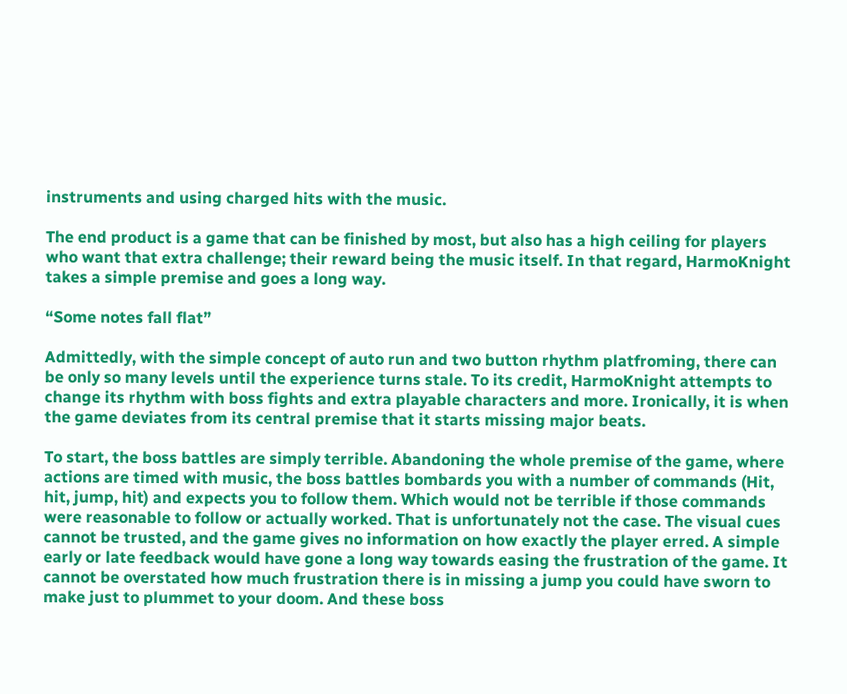instruments and using charged hits with the music.

The end product is a game that can be finished by most, but also has a high ceiling for players who want that extra challenge; their reward being the music itself. In that regard, HarmoKnight takes a simple premise and goes a long way.

“Some notes fall flat”

Admittedly, with the simple concept of auto run and two button rhythm platfroming, there can be only so many levels until the experience turns stale. To its credit, HarmoKnight attempts to change its rhythm with boss fights and extra playable characters and more. Ironically, it is when the game deviates from its central premise that it starts missing major beats.

To start, the boss battles are simply terrible. Abandoning the whole premise of the game, where actions are timed with music, the boss battles bombards you with a number of commands (Hit, hit, jump, hit) and expects you to follow them. Which would not be terrible if those commands were reasonable to follow or actually worked. That is unfortunately not the case. The visual cues cannot be trusted, and the game gives no information on how exactly the player erred. A simple early or late feedback would have gone a long way towards easing the frustration of the game. It cannot be overstated how much frustration there is in missing a jump you could have sworn to make just to plummet to your doom. And these boss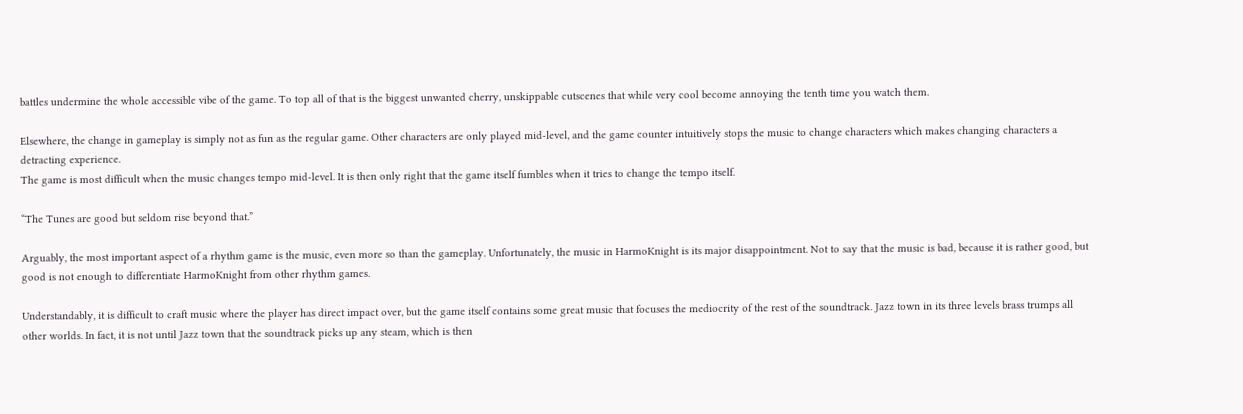battles undermine the whole accessible vibe of the game. To top all of that is the biggest unwanted cherry, unskippable cutscenes that while very cool become annoying the tenth time you watch them.

Elsewhere, the change in gameplay is simply not as fun as the regular game. Other characters are only played mid-level, and the game counter intuitively stops the music to change characters which makes changing characters a detracting experience.
The game is most difficult when the music changes tempo mid-level. It is then only right that the game itself fumbles when it tries to change the tempo itself.

“The Tunes are good but seldom rise beyond that.”

Arguably, the most important aspect of a rhythm game is the music, even more so than the gameplay. Unfortunately, the music in HarmoKnight is its major disappointment. Not to say that the music is bad, because it is rather good, but good is not enough to differentiate HarmoKnight from other rhythm games.

Understandably, it is difficult to craft music where the player has direct impact over, but the game itself contains some great music that focuses the mediocrity of the rest of the soundtrack. Jazz town in its three levels brass trumps all other worlds. In fact, it is not until Jazz town that the soundtrack picks up any steam, which is then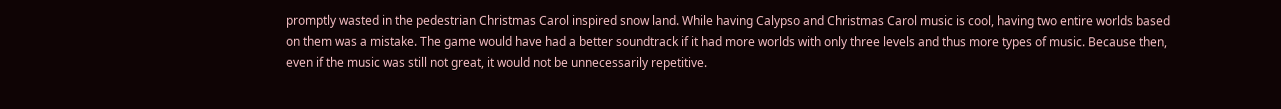promptly wasted in the pedestrian Christmas Carol inspired snow land. While having Calypso and Christmas Carol music is cool, having two entire worlds based on them was a mistake. The game would have had a better soundtrack if it had more worlds with only three levels and thus more types of music. Because then, even if the music was still not great, it would not be unnecessarily repetitive.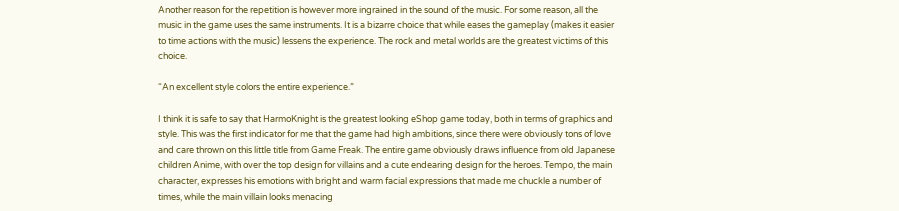Another reason for the repetition is however more ingrained in the sound of the music. For some reason, all the music in the game uses the same instruments. It is a bizarre choice that while eases the gameplay (makes it easier to time actions with the music) lessens the experience. The rock and metal worlds are the greatest victims of this choice.

“An excellent style colors the entire experience.”

I think it is safe to say that HarmoKnight is the greatest looking eShop game today, both in terms of graphics and style. This was the first indicator for me that the game had high ambitions, since there were obviously tons of love and care thrown on this little title from Game Freak. The entire game obviously draws influence from old Japanese children Anime, with over the top design for villains and a cute endearing design for the heroes. Tempo, the main character, expresses his emotions with bright and warm facial expressions that made me chuckle a number of times, while the main villain looks menacing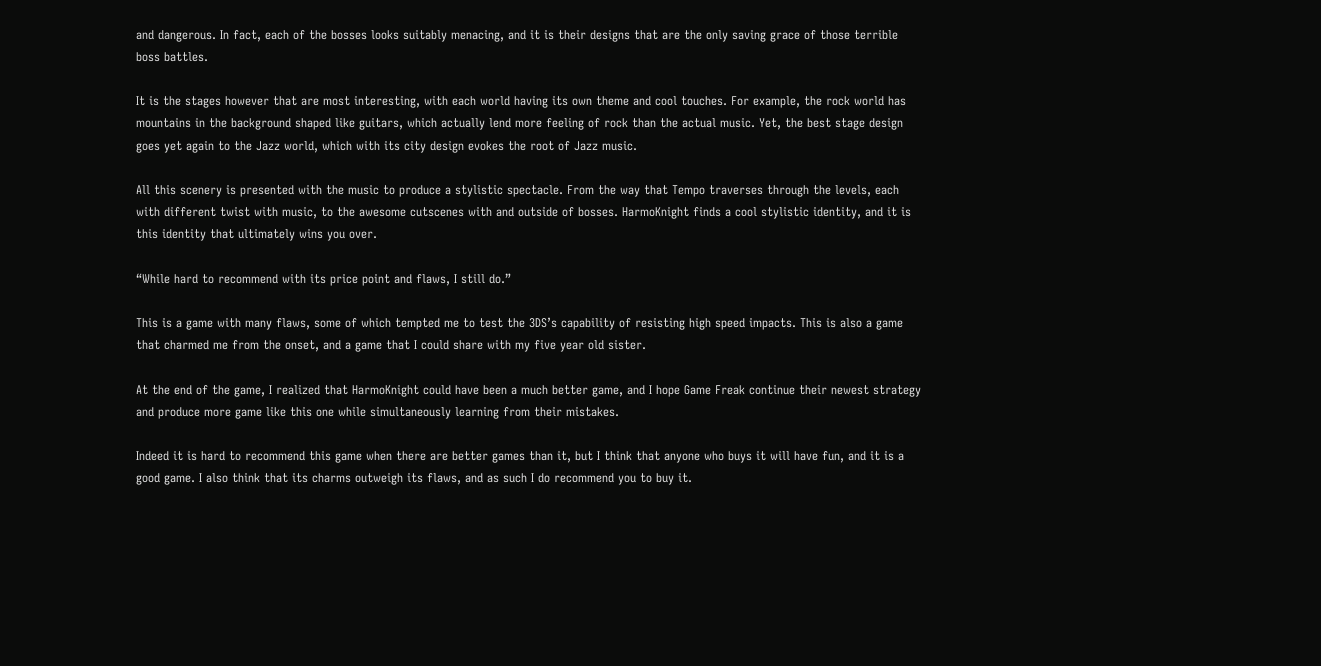and dangerous. In fact, each of the bosses looks suitably menacing, and it is their designs that are the only saving grace of those terrible boss battles.

It is the stages however that are most interesting, with each world having its own theme and cool touches. For example, the rock world has mountains in the background shaped like guitars, which actually lend more feeling of rock than the actual music. Yet, the best stage design goes yet again to the Jazz world, which with its city design evokes the root of Jazz music.

All this scenery is presented with the music to produce a stylistic spectacle. From the way that Tempo traverses through the levels, each with different twist with music, to the awesome cutscenes with and outside of bosses. HarmoKnight finds a cool stylistic identity, and it is this identity that ultimately wins you over.

“While hard to recommend with its price point and flaws, I still do.”

This is a game with many flaws, some of which tempted me to test the 3DS’s capability of resisting high speed impacts. This is also a game that charmed me from the onset, and a game that I could share with my five year old sister.

At the end of the game, I realized that HarmoKnight could have been a much better game, and I hope Game Freak continue their newest strategy and produce more game like this one while simultaneously learning from their mistakes.

Indeed it is hard to recommend this game when there are better games than it, but I think that anyone who buys it will have fun, and it is a good game. I also think that its charms outweigh its flaws, and as such I do recommend you to buy it.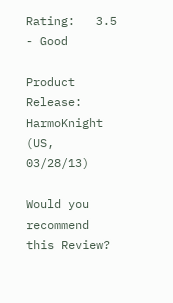Rating:   3.5 - Good

Product Release: HarmoKnight (US, 03/28/13)

Would you recommend this Review?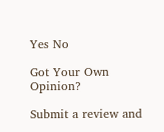Yes No

Got Your Own Opinion?

Submit a review and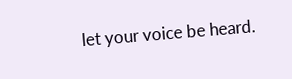let your voice be heard.